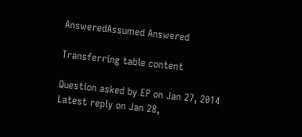AnsweredAssumed Answered

Transferring table content

Question asked by EP on Jan 27, 2014
Latest reply on Jan 28,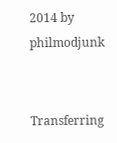2014 by philmodjunk


Transferring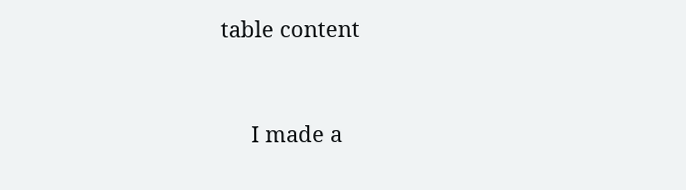table content


     I made a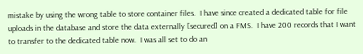mistake by using the wrong table to store container files.  I have since created a dedicated table for file uploads in the database and store the data externally [secured] on a FMS.  I have 200 records that I want to transfer to the dedicated table now.  I was all set to do an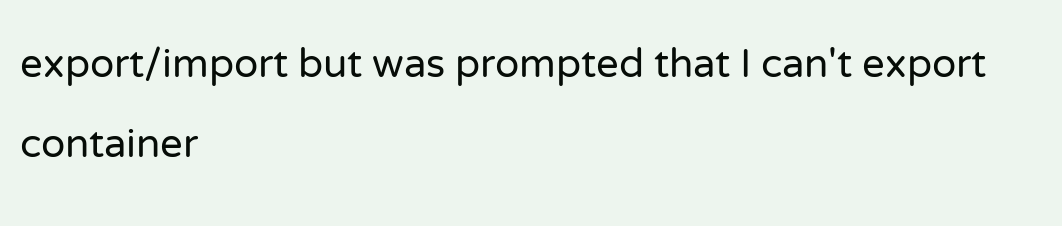export/import but was prompted that I can't export container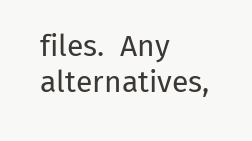files.  Any alternatives,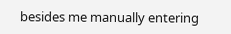besides me manually entering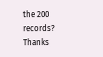the 200 records?  Thanks